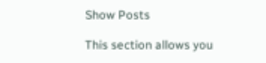Show Posts

This section allows you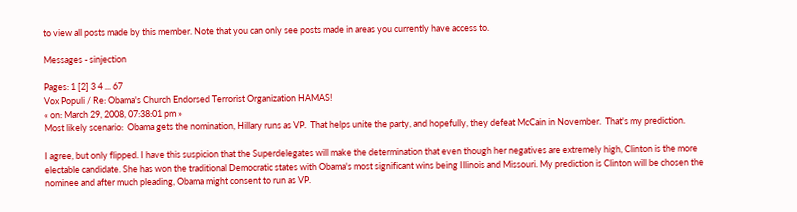to view all posts made by this member. Note that you can only see posts made in areas you currently have access to.

Messages - sinjection

Pages: 1 [2] 3 4 ... 67
Vox Populi / Re: Obama's Church Endorsed Terrorist Organization HAMAS!
« on: March 29, 2008, 07:38:01 pm »
Most likely scenario:  Obama gets the nomination, Hillary runs as VP.  That helps unite the party, and hopefully, they defeat McCain in November.  That's my prediction.

I agree, but only flipped. I have this suspicion that the Superdelegates will make the determination that even though her negatives are extremely high, Clinton is the more electable candidate. She has won the traditional Democratic states with Obama's most significant wins being Illinois and Missouri. My prediction is Clinton will be chosen the nominee and after much pleading, Obama might consent to run as VP.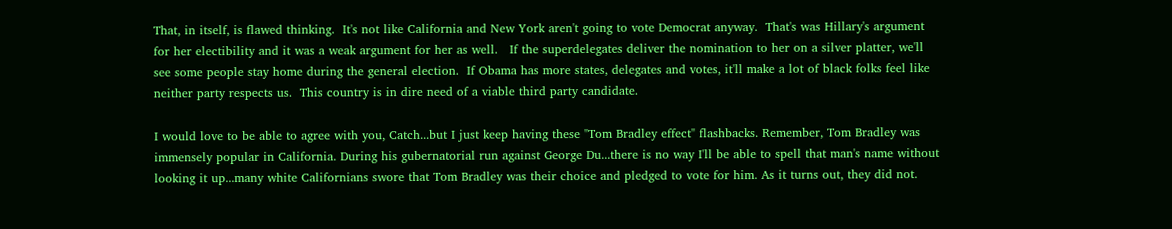That, in itself, is flawed thinking.  It's not like California and New York aren't going to vote Democrat anyway.  That's was Hillary's argument for her electibility and it was a weak argument for her as well.   If the superdelegates deliver the nomination to her on a silver platter, we'll see some people stay home during the general election.  If Obama has more states, delegates and votes, it'll make a lot of black folks feel like neither party respects us.  This country is in dire need of a viable third party candidate.

I would love to be able to agree with you, Catch...but I just keep having these "Tom Bradley effect" flashbacks. Remember, Tom Bradley was immensely popular in California. During his gubernatorial run against George Du...there is no way I'll be able to spell that man's name without looking it up...many white Californians swore that Tom Bradley was their choice and pledged to vote for him. As it turns out, they did not.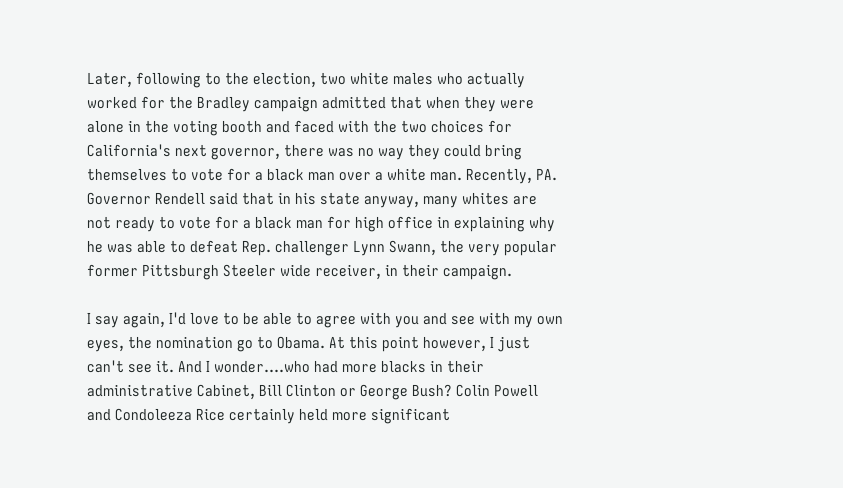Later, following to the election, two white males who actually worked for the Bradley campaign admitted that when they were alone in the voting booth and faced with the two choices for California's next governor, there was no way they could bring themselves to vote for a black man over a white man. Recently, PA. Governor Rendell said that in his state anyway, many whites are not ready to vote for a black man for high office in explaining why he was able to defeat Rep. challenger Lynn Swann, the very popular former Pittsburgh Steeler wide receiver, in their campaign.

I say again, I'd love to be able to agree with you and see with my own eyes, the nomination go to Obama. At this point however, I just can't see it. And I wonder....who had more blacks in their administrative Cabinet, Bill Clinton or George Bush? Colin Powell and Condoleeza Rice certainly held more significant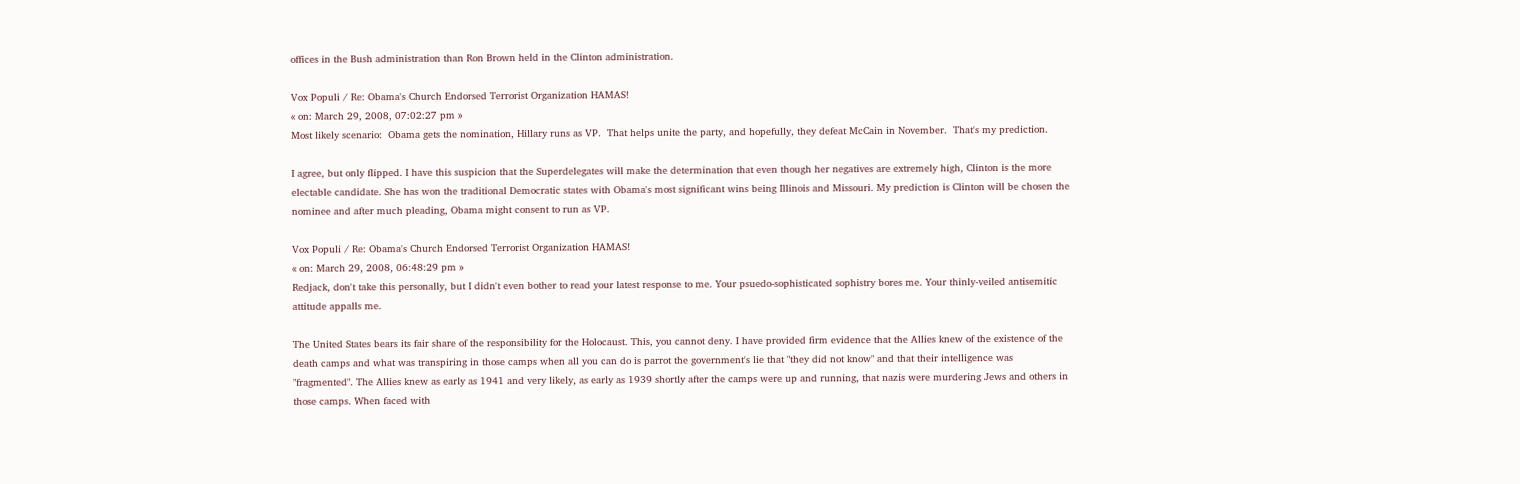offices in the Bush administration than Ron Brown held in the Clinton administration.

Vox Populi / Re: Obama's Church Endorsed Terrorist Organization HAMAS!
« on: March 29, 2008, 07:02:27 pm »
Most likely scenario:  Obama gets the nomination, Hillary runs as VP.  That helps unite the party, and hopefully, they defeat McCain in November.  That's my prediction.

I agree, but only flipped. I have this suspicion that the Superdelegates will make the determination that even though her negatives are extremely high, Clinton is the more electable candidate. She has won the traditional Democratic states with Obama's most significant wins being Illinois and Missouri. My prediction is Clinton will be chosen the nominee and after much pleading, Obama might consent to run as VP.

Vox Populi / Re: Obama's Church Endorsed Terrorist Organization HAMAS!
« on: March 29, 2008, 06:48:29 pm »
Redjack, don't take this personally, but I didn't even bother to read your latest response to me. Your psuedo-sophisticated sophistry bores me. Your thinly-veiled antisemitic attitude appalls me.

The United States bears its fair share of the responsibility for the Holocaust. This, you cannot deny. I have provided firm evidence that the Allies knew of the existence of the death camps and what was transpiring in those camps when all you can do is parrot the government's lie that "they did not know" and that their intelligence was "fragmented". The Allies knew as early as 1941 and very likely, as early as 1939 shortly after the camps were up and running, that nazis were murdering Jews and others in those camps. When faced with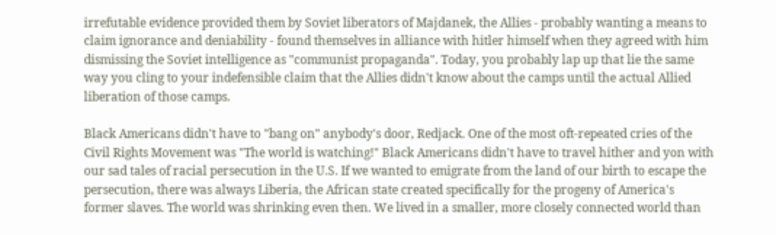irrefutable evidence provided them by Soviet liberators of Majdanek, the Allies - probably wanting a means to claim ignorance and deniability - found themselves in alliance with hitler himself when they agreed with him dismissing the Soviet intelligence as "communist propaganda". Today, you probably lap up that lie the same way you cling to your indefensible claim that the Allies didn't know about the camps until the actual Allied liberation of those camps.

Black Americans didn't have to "bang on" anybody's door, Redjack. One of the most oft-repeated cries of the Civil Rights Movement was "The world is watching!" Black Americans didn't have to travel hither and yon with our sad tales of racial persecution in the U.S. If we wanted to emigrate from the land of our birth to escape the persecution, there was always Liberia, the African state created specifically for the progeny of America's former slaves. The world was shrinking even then. We lived in a smaller, more closely connected world than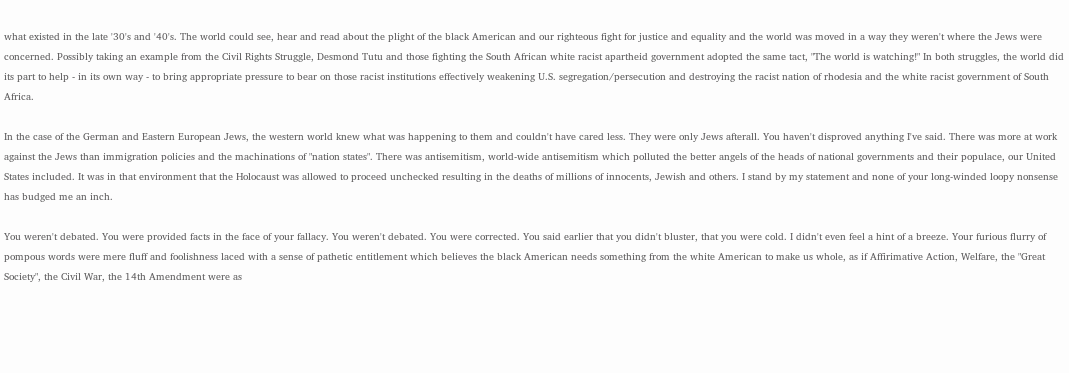what existed in the late '30's and '40's. The world could see, hear and read about the plight of the black American and our righteous fight for justice and equality and the world was moved in a way they weren't where the Jews were concerned. Possibly taking an example from the Civil Rights Struggle, Desmond Tutu and those fighting the South African white racist apartheid government adopted the same tact, "The world is watching!" In both struggles, the world did its part to help - in its own way - to bring appropriate pressure to bear on those racist institutions effectively weakening U.S. segregation/persecution and destroying the racist nation of rhodesia and the white racist government of South Africa.

In the case of the German and Eastern European Jews, the western world knew what was happening to them and couldn't have cared less. They were only Jews afterall. You haven't disproved anything I've said. There was more at work against the Jews than immigration policies and the machinations of "nation states". There was antisemitism, world-wide antisemitism which polluted the better angels of the heads of national governments and their populace, our United States included. It was in that environment that the Holocaust was allowed to proceed unchecked resulting in the deaths of millions of innocents, Jewish and others. I stand by my statement and none of your long-winded loopy nonsense has budged me an inch.

You weren't debated. You were provided facts in the face of your fallacy. You weren't debated. You were corrected. You said earlier that you didn't bluster, that you were cold. I didn't even feel a hint of a breeze. Your furious flurry of pompous words were mere fluff and foolishness laced with a sense of pathetic entitlement which believes the black American needs something from the white American to make us whole, as if Affirimative Action, Welfare, the "Great Society", the Civil War, the 14th Amendment were as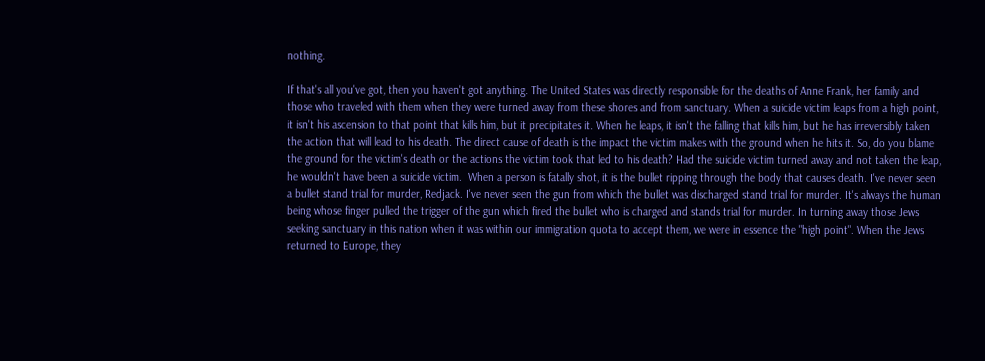nothing.

If that's all you've got, then you haven't got anything. The United States was directly responsible for the deaths of Anne Frank, her family and those who traveled with them when they were turned away from these shores and from sanctuary. When a suicide victim leaps from a high point, it isn't his ascension to that point that kills him, but it precipitates it. When he leaps, it isn't the falling that kills him, but he has irreversibly taken the action that will lead to his death. The direct cause of death is the impact the victim makes with the ground when he hits it. So, do you blame the ground for the victim's death or the actions the victim took that led to his death? Had the suicide victim turned away and not taken the leap, he wouldn't have been a suicide victim.  When a person is fatally shot, it is the bullet ripping through the body that causes death. I've never seen a bullet stand trial for murder, Redjack. I've never seen the gun from which the bullet was discharged stand trial for murder. It's always the human being whose finger pulled the trigger of the gun which fired the bullet who is charged and stands trial for murder. In turning away those Jews seeking sanctuary in this nation when it was within our immigration quota to accept them, we were in essence the "high point". When the Jews returned to Europe, they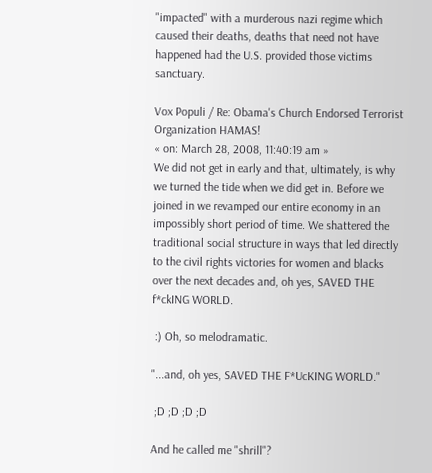"impacted" with a murderous nazi regime which caused their deaths, deaths that need not have happened had the U.S. provided those victims sanctuary.

Vox Populi / Re: Obama's Church Endorsed Terrorist Organization HAMAS!
« on: March 28, 2008, 11:40:19 am »
We did not get in early and that, ultimately, is why we turned the tide when we did get in. Before we joined in we revamped our entire economy in an impossibly short period of time. We shattered the traditional social structure in ways that led directly to the civil rights victories for women and blacks over the next decades and, oh yes, SAVED THE f*ckING WORLD.

 :) Oh, so melodramatic.

"...and, oh yes, SAVED THE F*UcKING WORLD."

 ;D ;D ;D ;D

And he called me "shrill"?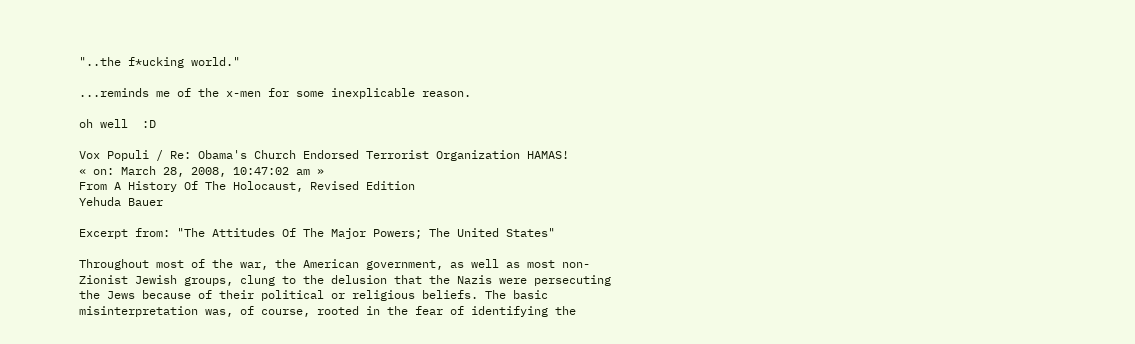"..the f*ucking world."

...reminds me of the x-men for some inexplicable reason.

oh well  :D

Vox Populi / Re: Obama's Church Endorsed Terrorist Organization HAMAS!
« on: March 28, 2008, 10:47:02 am »
From A History Of The Holocaust, Revised Edition
Yehuda Bauer

Excerpt from: "The Attitudes Of The Major Powers; The United States"

Throughout most of the war, the American government, as well as most non-Zionist Jewish groups, clung to the delusion that the Nazis were persecuting the Jews because of their political or religious beliefs. The basic misinterpretation was, of course, rooted in the fear of identifying the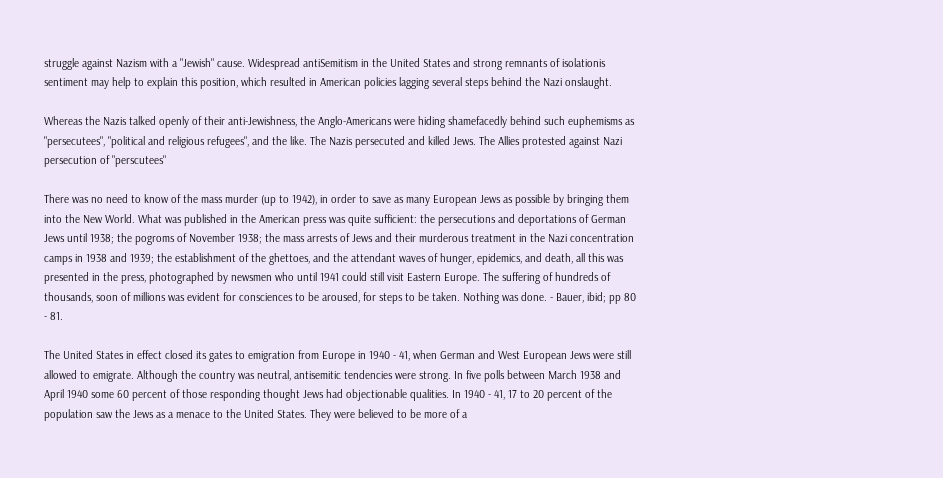struggle against Nazism with a "Jewish" cause. Widespread antiSemitism in the United States and strong remnants of isolationis sentiment may help to explain this position, which resulted in American policies lagging several steps behind the Nazi onslaught.

Whereas the Nazis talked openly of their anti-Jewishness, the Anglo-Americans were hiding shamefacedly behind such euphemisms as "persecutees", "political and religious refugees", and the like. The Nazis persecuted and killed Jews. The Allies protested against Nazi persecution of "perscutees"

There was no need to know of the mass murder (up to 1942), in order to save as many European Jews as possible by bringing them into the New World. What was published in the American press was quite sufficient: the persecutions and deportations of German Jews until 1938; the pogroms of November 1938; the mass arrests of Jews and their murderous treatment in the Nazi concentration camps in 1938 and 1939; the establishment of the ghettoes, and the attendant waves of hunger, epidemics, and death, all this was presented in the press, photographed by newsmen who until 1941 could still visit Eastern Europe. The suffering of hundreds of thousands, soon of millions was evident for consciences to be aroused, for steps to be taken. Nothing was done. - Bauer, ibid; pp 80 - 81.

The United States in effect closed its gates to emigration from Europe in 1940 - 41, when German and West European Jews were still allowed to emigrate. Although the country was neutral, antisemitic tendencies were strong. In five polls between March 1938 and April 1940 some 60 percent of those responding thought Jews had objectionable qualities. In 1940 - 41, 17 to 20 percent of the population saw the Jews as a menace to the United States. They were believed to be more of a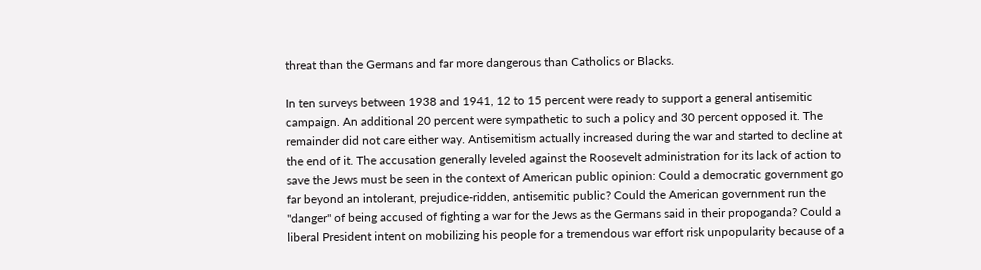threat than the Germans and far more dangerous than Catholics or Blacks.

In ten surveys between 1938 and 1941, 12 to 15 percent were ready to support a general antisemitic campaign. An additional 20 percent were sympathetic to such a policy and 30 percent opposed it. The remainder did not care either way. Antisemitism actually increased during the war and started to decline at the end of it. The accusation generally leveled against the Roosevelt administration for its lack of action to save the Jews must be seen in the context of American public opinion: Could a democratic government go far beyond an intolerant, prejudice-ridden, antisemitic public? Could the American government run the "danger" of being accused of fighting a war for the Jews as the Germans said in their propoganda? Could a liberal President intent on mobilizing his people for a tremendous war effort risk unpopularity because of a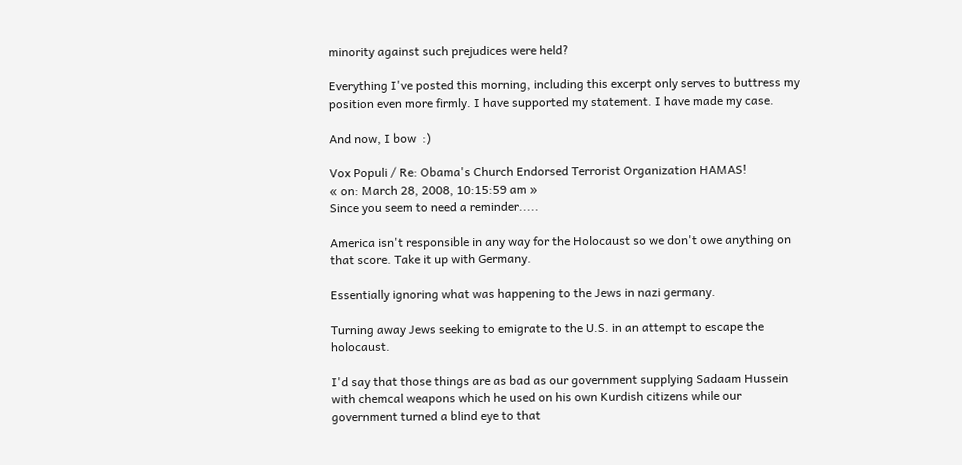minority against such prejudices were held?

Everything I've posted this morning, including this excerpt only serves to buttress my position even more firmly. I have supported my statement. I have made my case.

And now, I bow  :)

Vox Populi / Re: Obama's Church Endorsed Terrorist Organization HAMAS!
« on: March 28, 2008, 10:15:59 am »
Since you seem to need a reminder.....

America isn't responsible in any way for the Holocaust so we don't owe anything on that score. Take it up with Germany.

Essentially ignoring what was happening to the Jews in nazi germany.

Turning away Jews seeking to emigrate to the U.S. in an attempt to escape the holocaust.

I'd say that those things are as bad as our government supplying Sadaam Hussein with chemcal weapons which he used on his own Kurdish citizens while our government turned a blind eye to that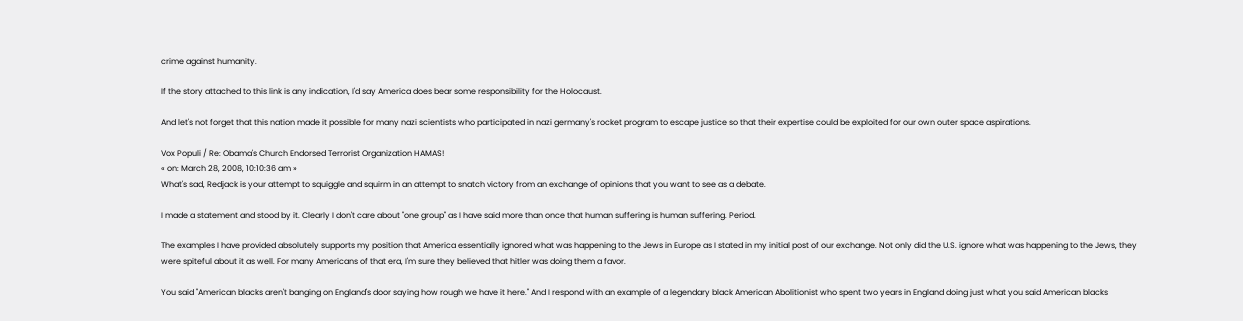crime against humanity.

If the story attached to this link is any indication, I'd say America does bear some responsibility for the Holocaust.

And let's not forget that this nation made it possible for many nazi scientists who participated in nazi germany's rocket program to escape justice so that their expertise could be exploited for our own outer space aspirations.

Vox Populi / Re: Obama's Church Endorsed Terrorist Organization HAMAS!
« on: March 28, 2008, 10:10:36 am »
What's sad, Redjack is your attempt to squiggle and squirm in an attempt to snatch victory from an exchange of opinions that you want to see as a debate.

I made a statement and stood by it. Clearly I don't care about "one group" as I have said more than once that human suffering is human suffering. Period.

The examples I have provided absolutely supports my position that America essentially ignored what was happening to the Jews in Europe as I stated in my initial post of our exchange. Not only did the U.S. ignore what was happening to the Jews, they were spiteful about it as well. For many Americans of that era, I'm sure they believed that hitler was doing them a favor.

You said "American blacks aren't banging on England's door saying how rough we have it here." And I respond with an example of a legendary black American Abolitionist who spent two years in England doing just what you said American blacks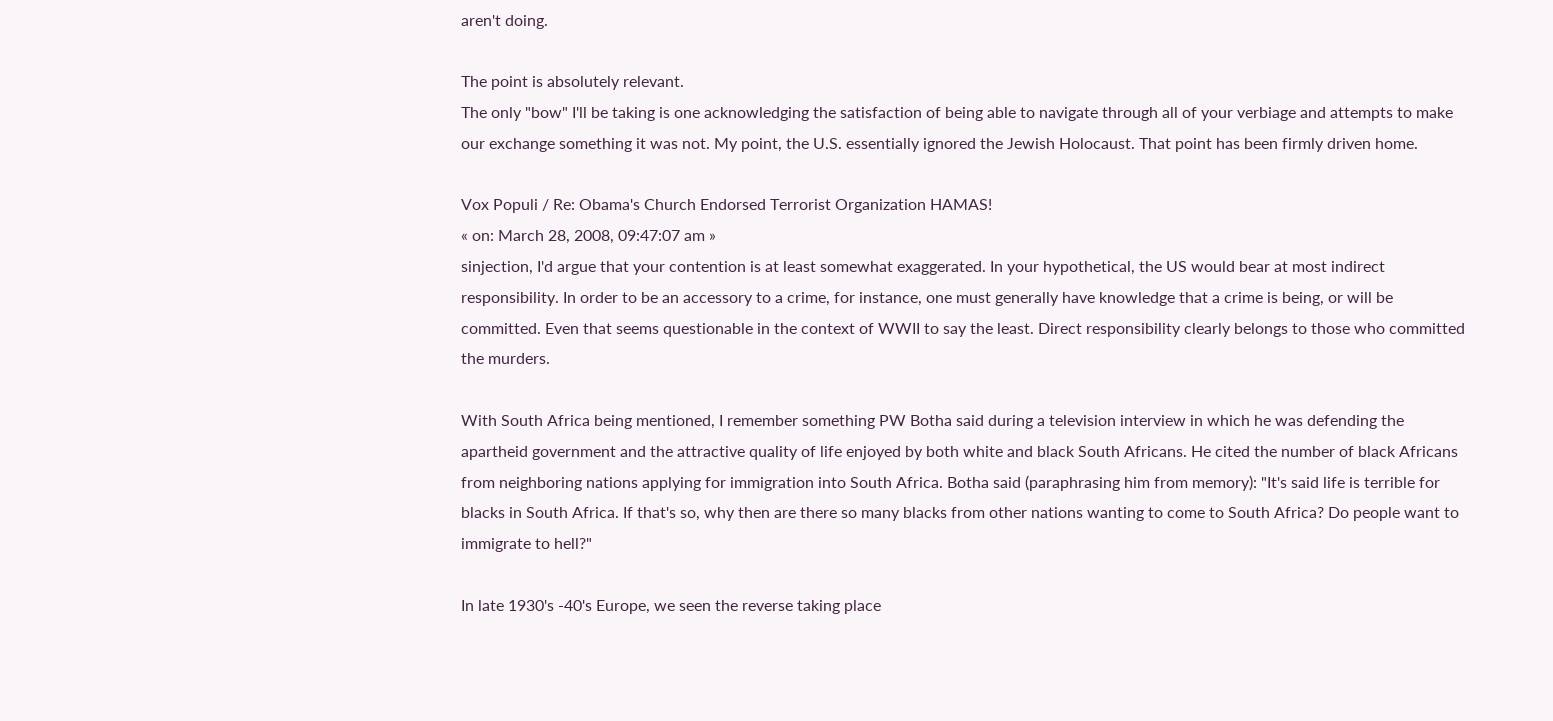aren't doing.

The point is absolutely relevant.
The only "bow" I'll be taking is one acknowledging the satisfaction of being able to navigate through all of your verbiage and attempts to make our exchange something it was not. My point, the U.S. essentially ignored the Jewish Holocaust. That point has been firmly driven home.

Vox Populi / Re: Obama's Church Endorsed Terrorist Organization HAMAS!
« on: March 28, 2008, 09:47:07 am »
sinjection, I'd argue that your contention is at least somewhat exaggerated. In your hypothetical, the US would bear at most indirect responsibility. In order to be an accessory to a crime, for instance, one must generally have knowledge that a crime is being, or will be committed. Even that seems questionable in the context of WWII to say the least. Direct responsibility clearly belongs to those who committed the murders.

With South Africa being mentioned, I remember something PW Botha said during a television interview in which he was defending the apartheid government and the attractive quality of life enjoyed by both white and black South Africans. He cited the number of black Africans from neighboring nations applying for immigration into South Africa. Botha said (paraphrasing him from memory): "It's said life is terrible for blacks in South Africa. If that's so, why then are there so many blacks from other nations wanting to come to South Africa? Do people want to immigrate to hell?"

In late 1930's -40's Europe, we seen the reverse taking place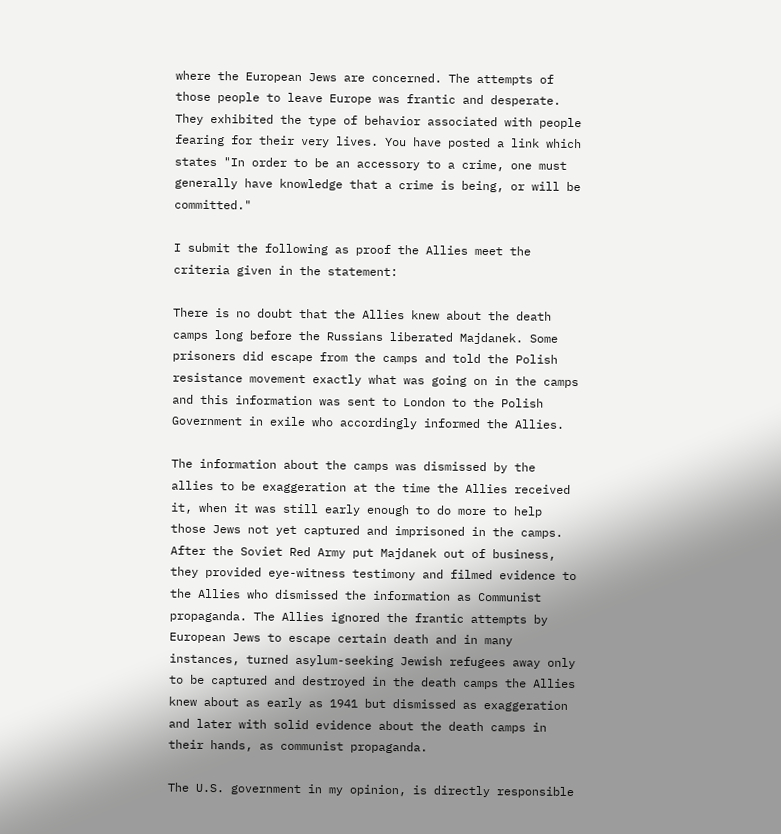where the European Jews are concerned. The attempts of those people to leave Europe was frantic and desperate. They exhibited the type of behavior associated with people fearing for their very lives. You have posted a link which states "In order to be an accessory to a crime, one must generally have knowledge that a crime is being, or will be committed."

I submit the following as proof the Allies meet the criteria given in the statement:

There is no doubt that the Allies knew about the death camps long before the Russians liberated Majdanek. Some prisoners did escape from the camps and told the Polish resistance movement exactly what was going on in the camps and this information was sent to London to the Polish Government in exile who accordingly informed the Allies.

The information about the camps was dismissed by the allies to be exaggeration at the time the Allies received it, when it was still early enough to do more to help those Jews not yet captured and imprisoned in the camps. After the Soviet Red Army put Majdanek out of business, they provided eye-witness testimony and filmed evidence to the Allies who dismissed the information as Communist propaganda. The Allies ignored the frantic attempts by European Jews to escape certain death and in many instances, turned asylum-seeking Jewish refugees away only to be captured and destroyed in the death camps the Allies knew about as early as 1941 but dismissed as exaggeration and later with solid evidence about the death camps in their hands, as communist propaganda.

The U.S. government in my opinion, is directly responsible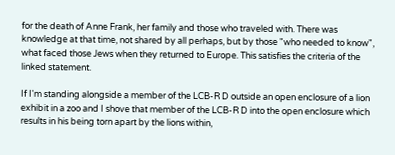for the death of Anne Frank, her family and those who traveled with. There was knowledge at that time, not shared by all perhaps, but by those "who needed to know", what faced those Jews when they returned to Europe. This satisfies the criteria of the linked statement.

If I'm standing alongside a member of the LCB-R D outside an open enclosure of a lion exhibit in a zoo and I shove that member of the LCB-R D into the open enclosure which results in his being torn apart by the lions within,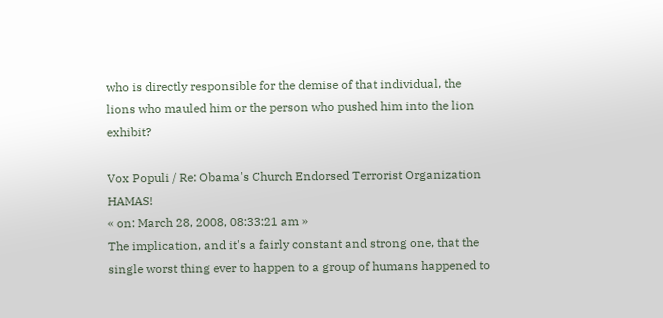who is directly responsible for the demise of that individual, the lions who mauled him or the person who pushed him into the lion exhibit?

Vox Populi / Re: Obama's Church Endorsed Terrorist Organization HAMAS!
« on: March 28, 2008, 08:33:21 am »
The implication, and it's a fairly constant and strong one, that the single worst thing ever to happen to a group of humans happened to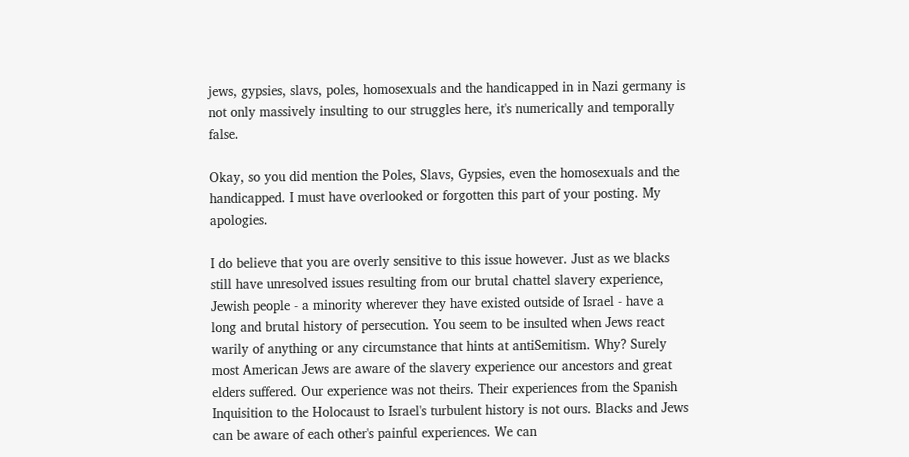jews, gypsies, slavs, poles, homosexuals and the handicapped in in Nazi germany is not only massively insulting to our struggles here, it's numerically and temporally false.

Okay, so you did mention the Poles, Slavs, Gypsies, even the homosexuals and the handicapped. I must have overlooked or forgotten this part of your posting. My apologies.

I do believe that you are overly sensitive to this issue however. Just as we blacks still have unresolved issues resulting from our brutal chattel slavery experience, Jewish people - a minority wherever they have existed outside of Israel - have a long and brutal history of persecution. You seem to be insulted when Jews react warily of anything or any circumstance that hints at antiSemitism. Why? Surely most American Jews are aware of the slavery experience our ancestors and great elders suffered. Our experience was not theirs. Their experiences from the Spanish Inquisition to the Holocaust to Israel's turbulent history is not ours. Blacks and Jews can be aware of each other's painful experiences. We can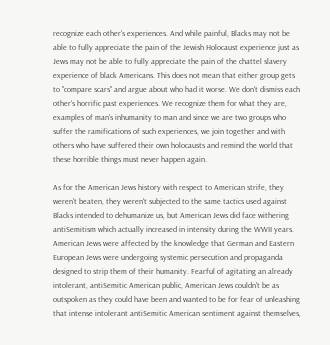recognize each other's experiences. And while painful, Blacks may not be able to fully appreciate the pain of the Jewish Holocaust experience just as Jews may not be able to fully appreciate the pain of the chattel slavery experience of black Americans. This does not mean that either group gets to "compare scars" and argue about who had it worse. We don't dismiss each other's horrific past experiences. We recognize them for what they are, examples of man's inhumanity to man and since we are two groups who suffer the ramifications of such experiences, we join together and with others who have suffered their own holocausts and remind the world that these horrible things must never happen again.

As for the American Jews history with respect to American strife, they weren't beaten, they weren't subjected to the same tactics used against Blacks intended to dehumanize us, but American Jews did face withering antiSemitism which actually increased in intensity during the WWII years. American Jews were affected by the knowledge that German and Eastern European Jews were undergoing systemic persecution and propaganda designed to strip them of their humanity. Fearful of agitating an already intolerant, antiSemitic American public, American Jews couldn't be as outspoken as they could have been and wanted to be for fear of unleashing that intense intolerant antiSemitic American sentiment against themselves,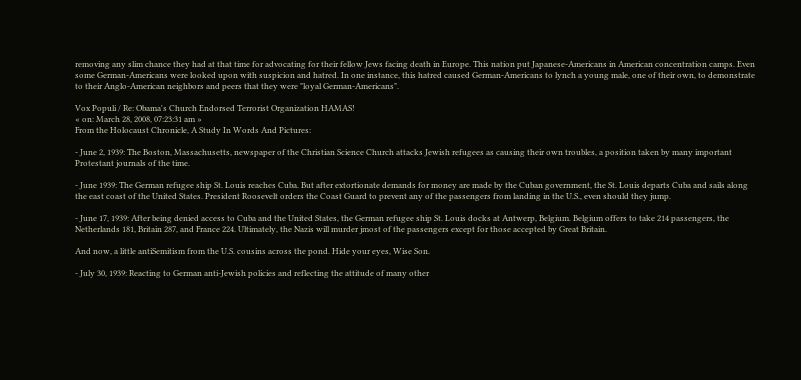removing any slim chance they had at that time for advocating for their fellow Jews facing death in Europe. This nation put Japanese-Americans in American concentration camps. Even some German-Americans were looked upon with suspicion and hatred. In one instance, this hatred caused German-Americans to lynch a young male, one of their own, to demonstrate to their Anglo-American neighbors and peers that they were "loyal German-Americans".

Vox Populi / Re: Obama's Church Endorsed Terrorist Organization HAMAS!
« on: March 28, 2008, 07:23:31 am »
From the Holocaust Chronicle, A Study In Words And Pictures:

- June 2, 1939: The Boston, Massachusetts, newspaper of the Christian Science Church attacks Jewish refugees as causing their own troubles, a position taken by many important Protestant journals of the time.

- June 1939: The German refugee ship St. Louis reaches Cuba. But after extortionate demands for money are made by the Cuban government, the St. Louis departs Cuba and sails along the east coast of the United States. President Roosevelt orders the Coast Guard to prevent any of the passengers from landing in the U.S., even should they jump.

- June 17, 1939: After being denied access to Cuba and the United States, the German refugee ship St. Louis docks at Antwerp, Belgium. Belgium offers to take 214 passengers, the Netherlands 181, Britain 287, and France 224. Ultimately, the Nazis will murder jmost of the passengers except for those accepted by Great Britain.

And now, a little antiSemitism from the U.S. cousins across the pond. Hide your eyes, Wise Son.

- July 30, 1939: Reacting to German anti-Jewish policies and reflecting the attitude of many other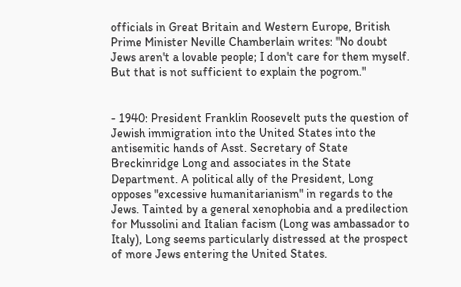officials in Great Britain and Western Europe, British Prime Minister Neville Chamberlain writes: "No doubt Jews aren't a lovable people; I don't care for them myself. But that is not sufficient to explain the pogrom."


- 1940: President Franklin Roosevelt puts the question of Jewish immigration into the United States into the antisemitic hands of Asst. Secretary of State Breckinridge Long and associates in the State Department. A political ally of the President, Long opposes "excessive humanitarianism" in regards to the Jews. Tainted by a general xenophobia and a predilection for Mussolini and Italian facism (Long was ambassador to Italy), Long seems particularly distressed at the prospect of more Jews entering the United States.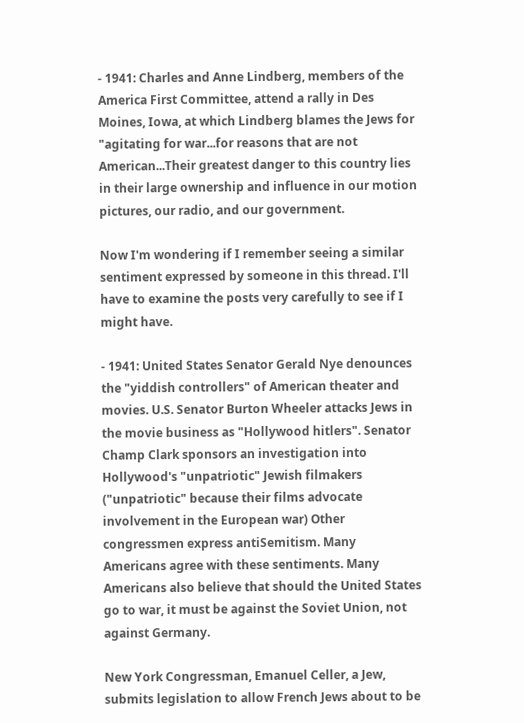- 1941: Charles and Anne Lindberg, members of the America First Committee, attend a rally in Des Moines, Iowa, at which Lindberg blames the Jews for "agitating for war...for reasons that are not American...Their greatest danger to this country lies in their large ownership and influence in our motion pictures, our radio, and our government.

Now I'm wondering if I remember seeing a similar sentiment expressed by someone in this thread. I'll have to examine the posts very carefully to see if I might have.

- 1941: United States Senator Gerald Nye denounces the "yiddish controllers" of American theater and movies. U.S. Senator Burton Wheeler attacks Jews in the movie business as "Hollywood hitlers". Senator Champ Clark sponsors an investigation into Hollywood's "unpatriotic" Jewish filmakers ("unpatriotic" because their films advocate involvement in the European war) Other congressmen express antiSemitism. Many Americans agree with these sentiments. Many Americans also believe that should the United States go to war, it must be against the Soviet Union, not against Germany.

New York Congressman, Emanuel Celler, a Jew, submits legislation to allow French Jews about to be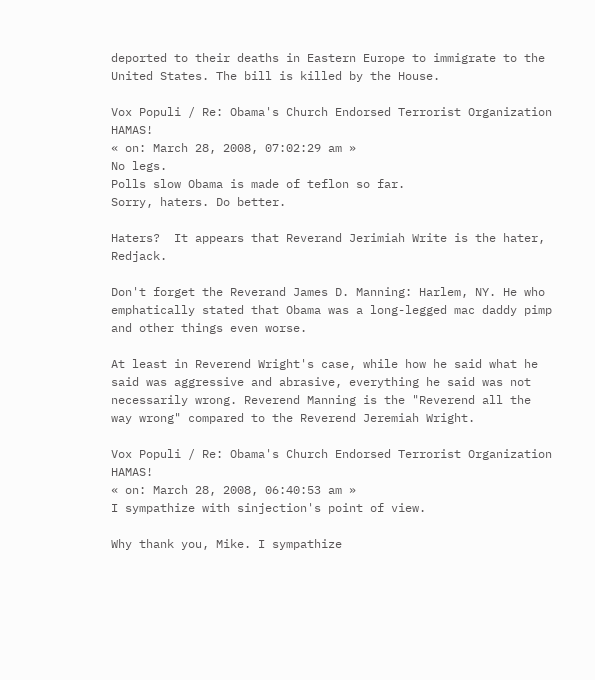deported to their deaths in Eastern Europe to immigrate to the United States. The bill is killed by the House.

Vox Populi / Re: Obama's Church Endorsed Terrorist Organization HAMAS!
« on: March 28, 2008, 07:02:29 am »
No legs.
Polls slow Obama is made of teflon so far.
Sorry, haters. Do better.

Haters?  It appears that Reverand Jerimiah Write is the hater, Redjack.

Don't forget the Reverand James D. Manning: Harlem, NY. He who emphatically stated that Obama was a long-legged mac daddy pimp and other things even worse.

At least in Reverend Wright's case, while how he said what he said was aggressive and abrasive, everything he said was not necessarily wrong. Reverend Manning is the "Reverend all the way wrong" compared to the Reverend Jeremiah Wright.

Vox Populi / Re: Obama's Church Endorsed Terrorist Organization HAMAS!
« on: March 28, 2008, 06:40:53 am »
I sympathize with sinjection's point of view.

Why thank you, Mike. I sympathize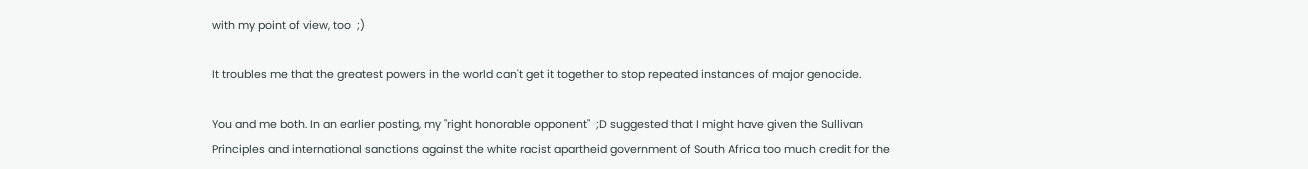with my point of view, too  ;)

It troubles me that the greatest powers in the world can't get it together to stop repeated instances of major genocide.

You and me both. In an earlier posting, my "right honorable opponent"  ;D suggested that I might have given the Sullivan Principles and international sanctions against the white racist apartheid government of South Africa too much credit for the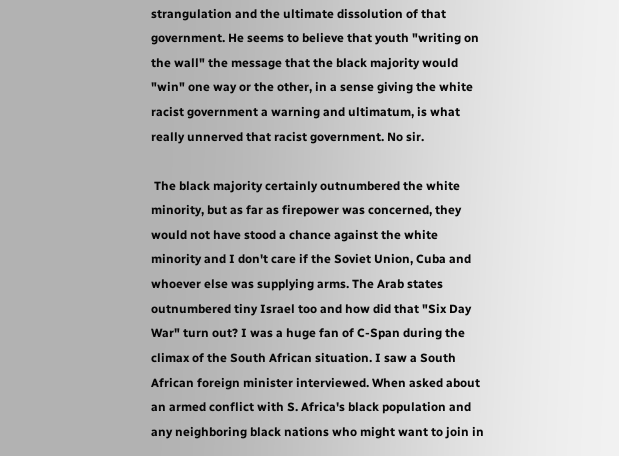strangulation and the ultimate dissolution of that government. He seems to believe that youth "writing on the wall" the message that the black majority would "win" one way or the other, in a sense giving the white racist government a warning and ultimatum, is what really unnerved that racist government. No sir.

 The black majority certainly outnumbered the white minority, but as far as firepower was concerned, they would not have stood a chance against the white minority and I don't care if the Soviet Union, Cuba and whoever else was supplying arms. The Arab states outnumbered tiny Israel too and how did that "Six Day War" turn out? I was a huge fan of C-Span during the climax of the South African situation. I saw a South African foreign minister interviewed. When asked about an armed conflict with S. Africa's black population and any neighboring black nations who might want to join in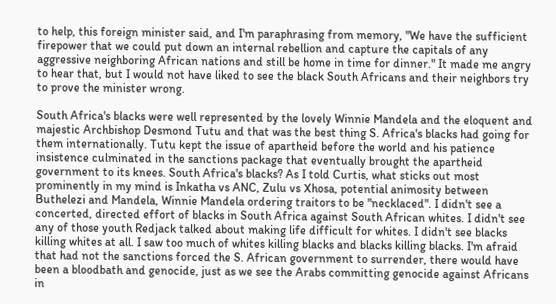to help, this foreign minister said, and I'm paraphrasing from memory, "We have the sufficient firepower that we could put down an internal rebellion and capture the capitals of any aggressive neighboring African nations and still be home in time for dinner." It made me angry to hear that, but I would not have liked to see the black South Africans and their neighbors try to prove the minister wrong.

South Africa's blacks were well represented by the lovely Winnie Mandela and the eloquent and majestic Archbishop Desmond Tutu and that was the best thing S. Africa's blacks had going for them internationally. Tutu kept the issue of apartheid before the world and his patience insistence culminated in the sanctions package that eventually brought the apartheid government to its knees. South Africa's blacks? As I told Curtis, what sticks out most prominently in my mind is Inkatha vs ANC, Zulu vs Xhosa, potential animosity between Buthelezi and Mandela, Winnie Mandela ordering traitors to be "necklaced". I didn't see a concerted, directed effort of blacks in South Africa against South African whites. I didn't see any of those youth Redjack talked about making life difficult for whites. I didn't see blacks killing whites at all. I saw too much of whites killing blacks and blacks killing blacks. I'm afraid that had not the sanctions forced the S. African government to surrender, there would have been a bloodbath and genocide, just as we see the Arabs committing genocide against Africans in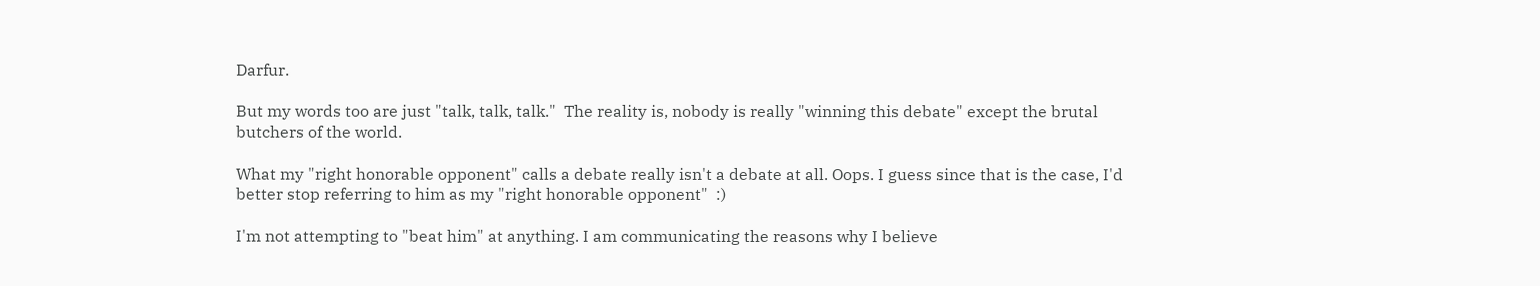Darfur.

But my words too are just "talk, talk, talk."  The reality is, nobody is really "winning this debate" except the brutal butchers of the world.

What my "right honorable opponent" calls a debate really isn't a debate at all. Oops. I guess since that is the case, I'd better stop referring to him as my "right honorable opponent"  :)

I'm not attempting to "beat him" at anything. I am communicating the reasons why I believe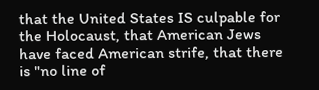that the United States IS culpable for the Holocaust, that American Jews have faced American strife, that there is "no line of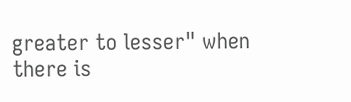greater to lesser" when there is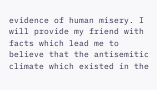evidence of human misery. I will provide my friend with facts which lead me to believe that the antisemitic climate which existed in the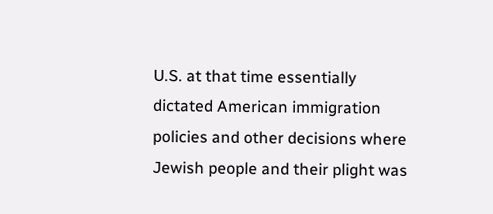U.S. at that time essentially dictated American immigration policies and other decisions where Jewish people and their plight was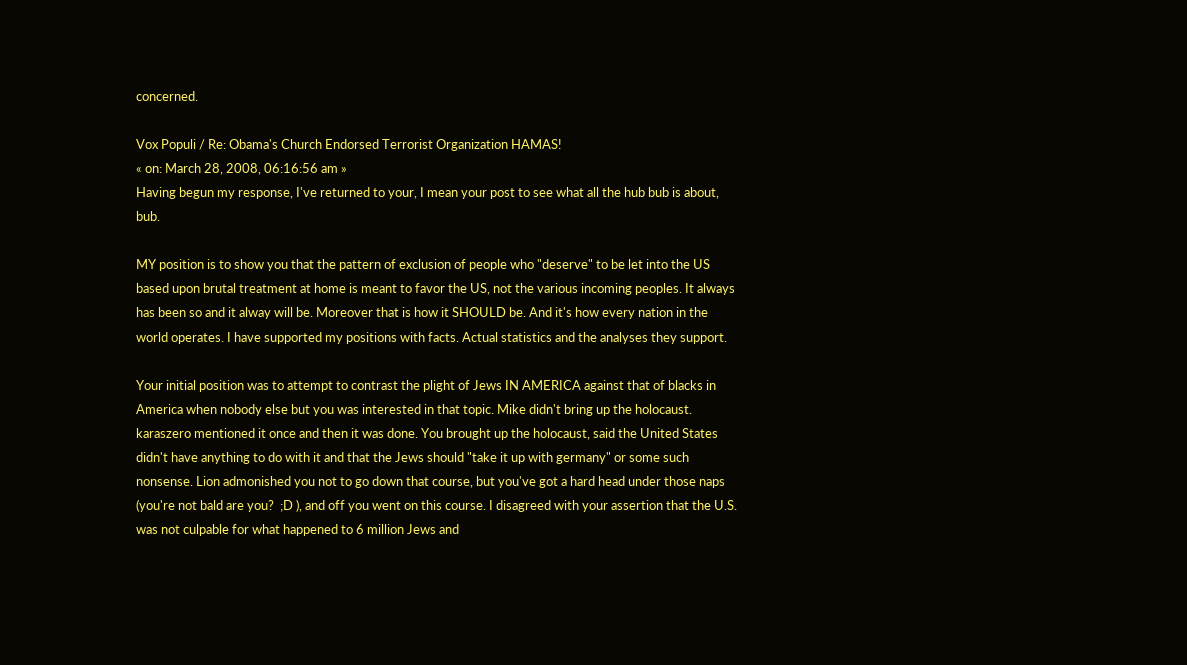concerned.

Vox Populi / Re: Obama's Church Endorsed Terrorist Organization HAMAS!
« on: March 28, 2008, 06:16:56 am »
Having begun my response, I've returned to your, I mean your post to see what all the hub bub is about, bub.

MY position is to show you that the pattern of exclusion of people who "deserve" to be let into the US based upon brutal treatment at home is meant to favor the US, not the various incoming peoples. It always has been so and it alway will be. Moreover that is how it SHOULD be. And it's how every nation in the world operates. I have supported my positions with facts. Actual statistics and the analyses they support.

Your initial position was to attempt to contrast the plight of Jews IN AMERICA against that of blacks in America when nobody else but you was interested in that topic. Mike didn't bring up the holocaust. karaszero mentioned it once and then it was done. You brought up the holocaust, said the United States didn't have anything to do with it and that the Jews should "take it up with germany" or some such nonsense. Lion admonished you not to go down that course, but you've got a hard head under those naps (you're not bald are you?  ;D ), and off you went on this course. I disagreed with your assertion that the U.S. was not culpable for what happened to 6 million Jews and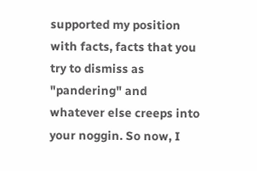supported my position with facts, facts that you try to dismiss as "pandering" and whatever else creeps into your noggin. So now, I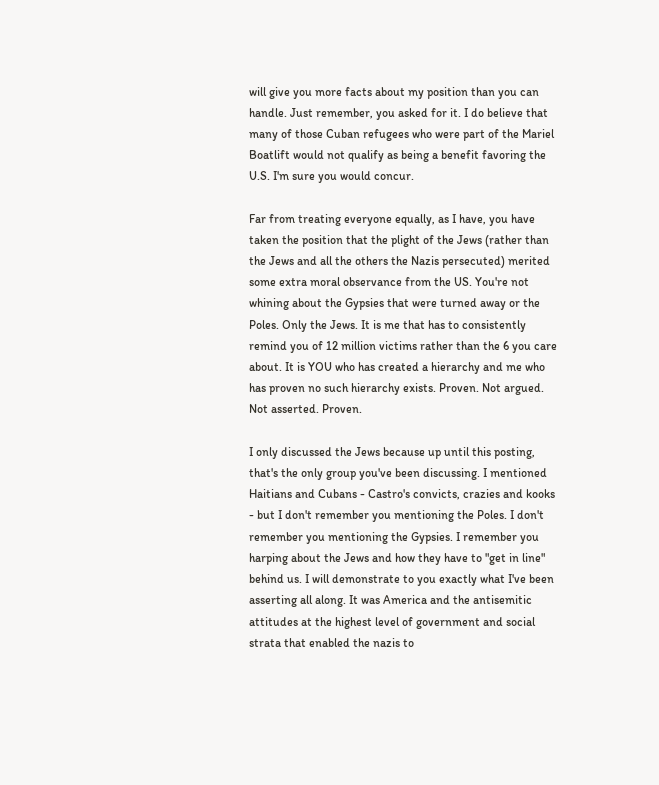will give you more facts about my position than you can handle. Just remember, you asked for it. I do believe that many of those Cuban refugees who were part of the Mariel Boatlift would not qualify as being a benefit favoring the U.S. I'm sure you would concur.

Far from treating everyone equally, as I have, you have taken the position that the plight of the Jews (rather than the Jews and all the others the Nazis persecuted) merited some extra moral observance from the US. You're not whining about the Gypsies that were turned away or the Poles. Only the Jews. It is me that has to consistently remind you of 12 million victims rather than the 6 you care about. It is YOU who has created a hierarchy and me who has proven no such hierarchy exists. Proven. Not argued. Not asserted. Proven.

I only discussed the Jews because up until this posting, that's the only group you've been discussing. I mentioned Haitians and Cubans - Castro's convicts, crazies and kooks - but I don't remember you mentioning the Poles. I don't remember you mentioning the Gypsies. I remember you harping about the Jews and how they have to "get in line" behind us. I will demonstrate to you exactly what I've been asserting all along. It was America and the antisemitic attitudes at the highest level of government and social strata that enabled the nazis to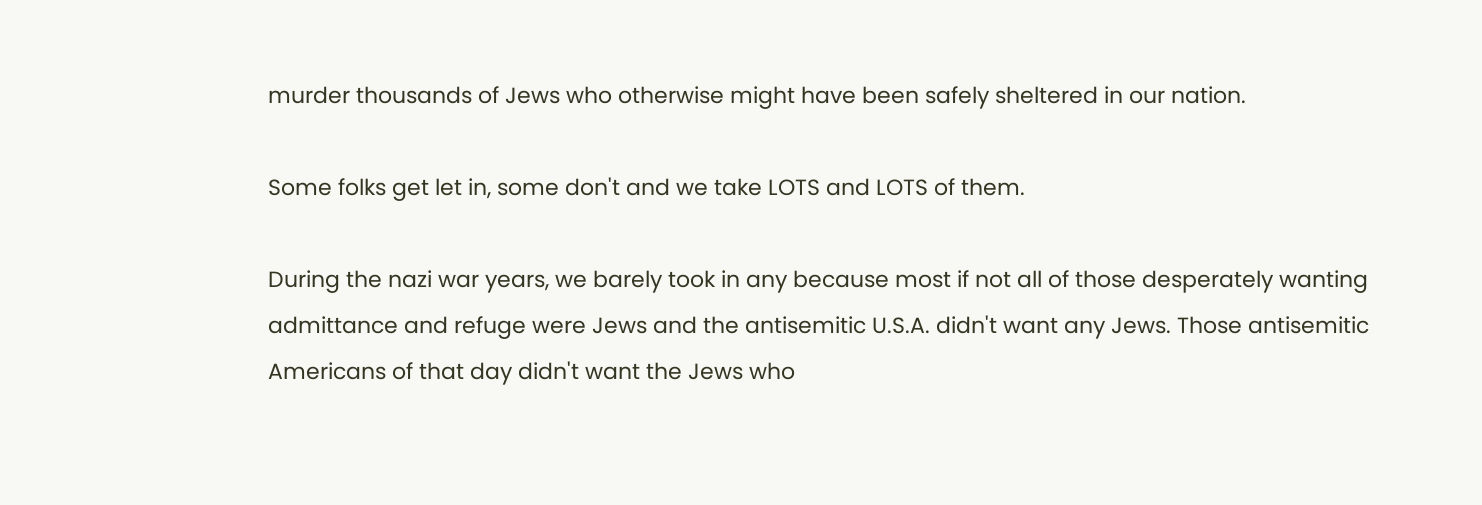murder thousands of Jews who otherwise might have been safely sheltered in our nation.

Some folks get let in, some don't and we take LOTS and LOTS of them.

During the nazi war years, we barely took in any because most if not all of those desperately wanting admittance and refuge were Jews and the antisemitic U.S.A. didn't want any Jews. Those antisemitic Americans of that day didn't want the Jews who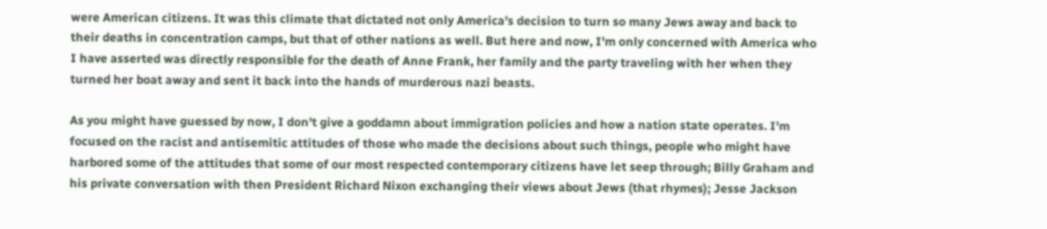were American citizens. It was this climate that dictated not only America's decision to turn so many Jews away and back to their deaths in concentration camps, but that of other nations as well. But here and now, I'm only concerned with America who I have asserted was directly responsible for the death of Anne Frank, her family and the party traveling with her when they turned her boat away and sent it back into the hands of murderous nazi beasts.

As you might have guessed by now, I don't give a goddamn about immigration policies and how a nation state operates. I'm focused on the racist and antisemitic attitudes of those who made the decisions about such things, people who might have harbored some of the attitudes that some of our most respected contemporary citizens have let seep through; Billy Graham and his private conversation with then President Richard Nixon exchanging their views about Jews (that rhymes); Jesse Jackson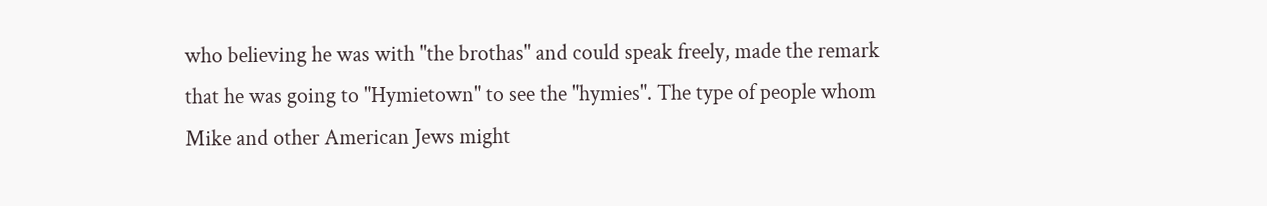who believing he was with "the brothas" and could speak freely, made the remark that he was going to "Hymietown" to see the "hymies". The type of people whom Mike and other American Jews might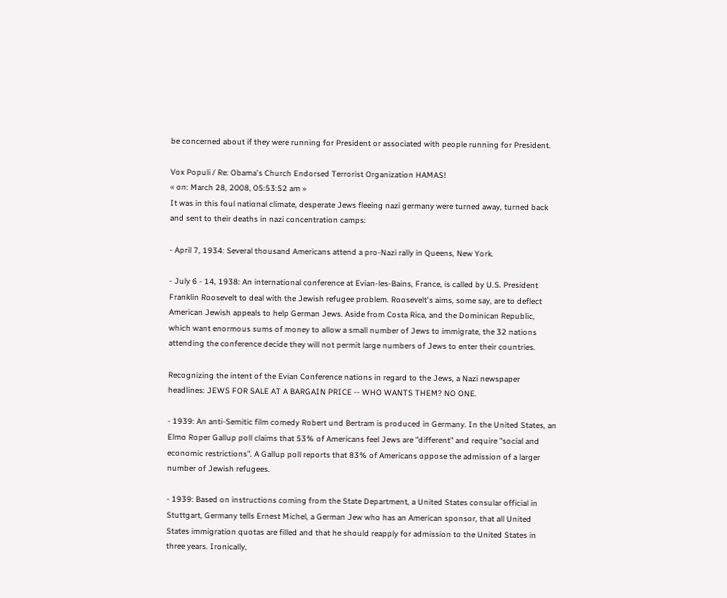be concerned about if they were running for President or associated with people running for President.

Vox Populi / Re: Obama's Church Endorsed Terrorist Organization HAMAS!
« on: March 28, 2008, 05:53:52 am »
It was in this foul national climate, desperate Jews fleeing nazi germany were turned away, turned back and sent to their deaths in nazi concentration camps:

- April 7, 1934: Several thousand Americans attend a pro-Nazi rally in Queens, New York.

- July 6 - 14, 1938: An international conference at Evian-les-Bains, France, is called by U.S. President Franklin Roosevelt to deal with the Jewish refugee problem. Roosevelt's aims, some say, are to deflect American Jewish appeals to help German Jews. Aside from Costa Rica, and the Dominican Republic, which want enormous sums of money to allow a small number of Jews to immigrate, the 32 nations attending the conference decide they will not permit large numbers of Jews to enter their countries.

Recognizing the intent of the Evian Conference nations in regard to the Jews, a Nazi newspaper headlines: JEWS FOR SALE AT A BARGAIN PRICE -- WHO WANTS THEM? NO ONE.

- 1939: An anti-Semitic film comedy Robert und Bertram is produced in Germany. In the United States, an Elmo Roper Gallup poll claims that 53% of Americans feel Jews are "different" and require "social and economic restrictions". A Gallup poll reports that 83% of Americans oppose the admission of a larger number of Jewish refugees.

- 1939: Based on instructions coming from the State Department, a United States consular official in Stuttgart, Germany tells Ernest Michel, a German Jew who has an American sponsor, that all United States immigration quotas are filled and that he should reapply for admission to the United States in three years. Ironically,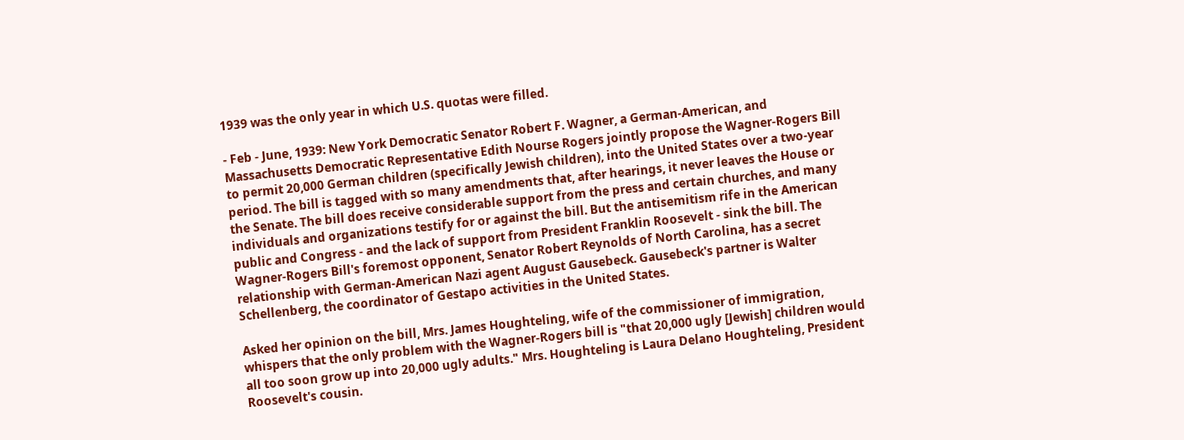1939 was the only year in which U.S. quotas were filled.

- Feb - June, 1939: New York Democratic Senator Robert F. Wagner, a German-American, and Massachusetts Democratic Representative Edith Nourse Rogers jointly propose the Wagner-Rogers Bill to permit 20,000 German children (specifically Jewish children), into the United States over a two-year period. The bill is tagged with so many amendments that, after hearings, it never leaves the House or the Senate. The bill does receive considerable support from the press and certain churches, and many individuals and organizations testify for or against the bill. But the antisemitism rife in the American public and Congress - and the lack of support from President Franklin Roosevelt - sink the bill. The Wagner-Rogers Bill's foremost opponent, Senator Robert Reynolds of North Carolina, has a secret relationship with German-American Nazi agent August Gausebeck. Gausebeck's partner is Walter Schellenberg, the coordinator of Gestapo activities in the United States.

Asked her opinion on the bill, Mrs. James Houghteling, wife of the commissioner of immigration, whispers that the only problem with the Wagner-Rogers bill is "that 20,000 ugly [Jewish] children would all too soon grow up into 20,000 ugly adults." Mrs. Houghteling is Laura Delano Houghteling, President Roosevelt's cousin.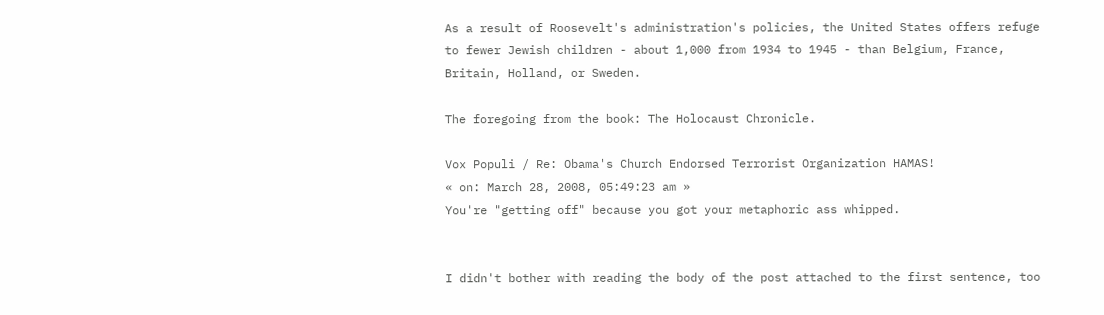As a result of Roosevelt's administration's policies, the United States offers refuge to fewer Jewish children - about 1,000 from 1934 to 1945 - than Belgium, France, Britain, Holland, or Sweden.

The foregoing from the book: The Holocaust Chronicle.

Vox Populi / Re: Obama's Church Endorsed Terrorist Organization HAMAS!
« on: March 28, 2008, 05:49:23 am »
You're "getting off" because you got your metaphoric ass whipped.


I didn't bother with reading the body of the post attached to the first sentence, too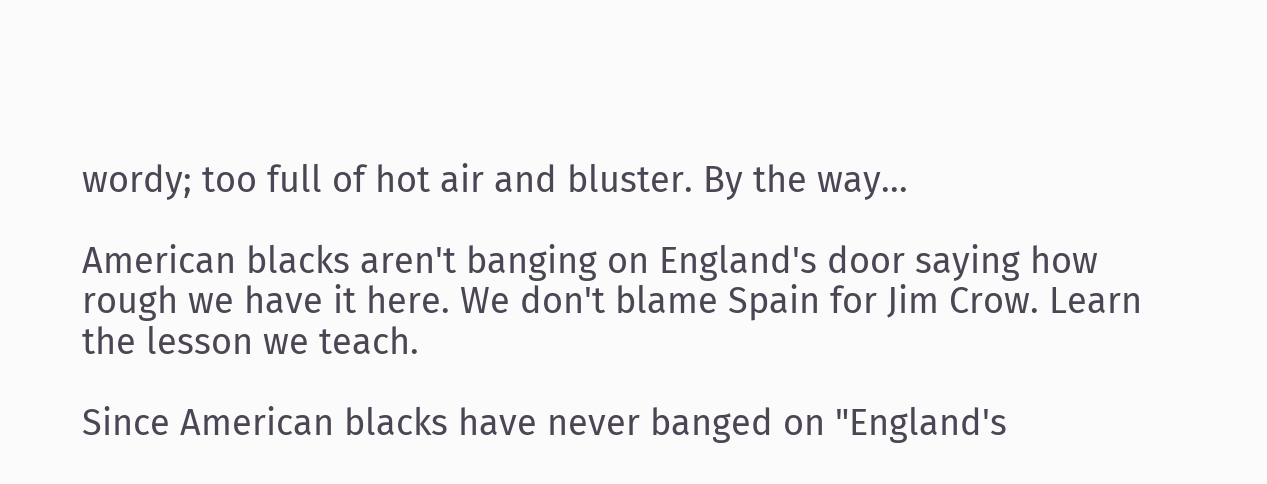wordy; too full of hot air and bluster. By the way...

American blacks aren't banging on England's door saying how rough we have it here. We don't blame Spain for Jim Crow. Learn the lesson we teach.

Since American blacks have never banged on "England's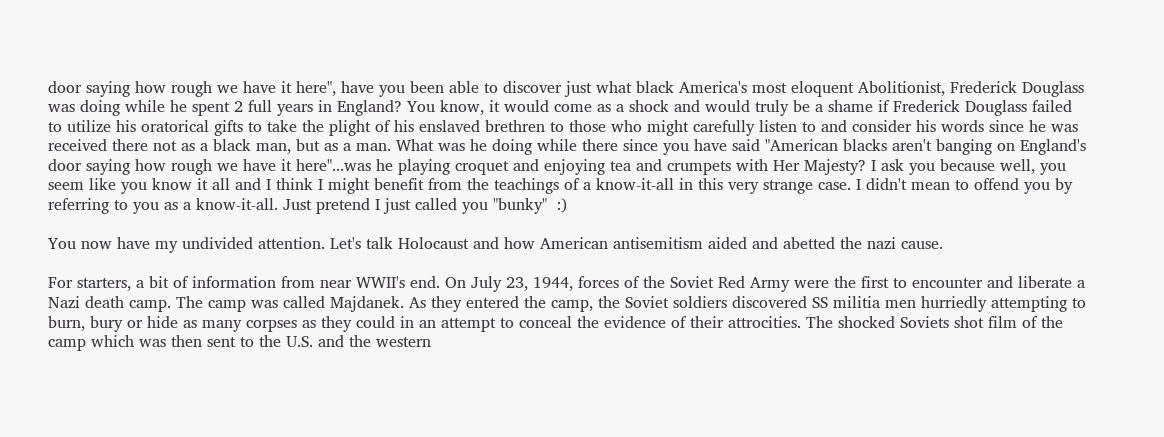door saying how rough we have it here", have you been able to discover just what black America's most eloquent Abolitionist, Frederick Douglass was doing while he spent 2 full years in England? You know, it would come as a shock and would truly be a shame if Frederick Douglass failed to utilize his oratorical gifts to take the plight of his enslaved brethren to those who might carefully listen to and consider his words since he was received there not as a black man, but as a man. What was he doing while there since you have said "American blacks aren't banging on England's door saying how rough we have it here"...was he playing croquet and enjoying tea and crumpets with Her Majesty? I ask you because well, you seem like you know it all and I think I might benefit from the teachings of a know-it-all in this very strange case. I didn't mean to offend you by referring to you as a know-it-all. Just pretend I just called you "bunky"  :)

You now have my undivided attention. Let's talk Holocaust and how American antisemitism aided and abetted the nazi cause.

For starters, a bit of information from near WWII's end. On July 23, 1944, forces of the Soviet Red Army were the first to encounter and liberate a Nazi death camp. The camp was called Majdanek. As they entered the camp, the Soviet soldiers discovered SS militia men hurriedly attempting to burn, bury or hide as many corpses as they could in an attempt to conceal the evidence of their attrocities. The shocked Soviets shot film of the camp which was then sent to the U.S. and the western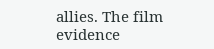allies. The film evidence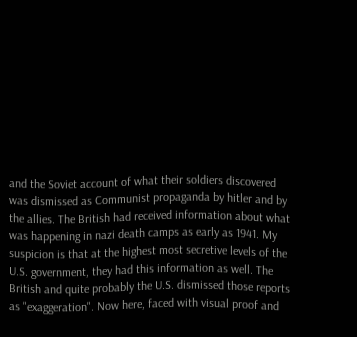and the Soviet account of what their soldiers discovered was dismissed as Communist propaganda by hitler and by the allies. The British had received information about what was happening in nazi death camps as early as 1941. My suspicion is that at the highest most secretive levels of the U.S. government, they had this information as well. The British and quite probably the U.S. dismissed those reports as "exaggeration". Now here, faced with visual proof and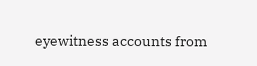eyewitness accounts from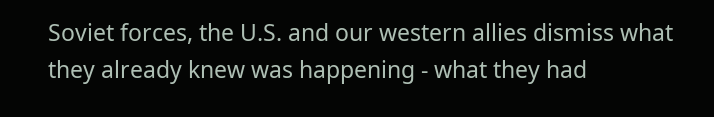Soviet forces, the U.S. and our western allies dismiss what they already knew was happening - what they had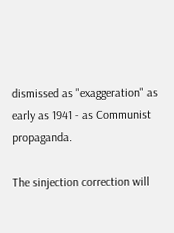dismissed as "exaggeration" as early as 1941 - as Communist propaganda.

The sinjection correction will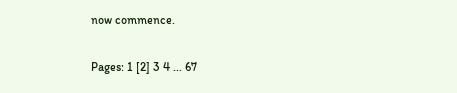now commence.

Pages: 1 [2] 3 4 ... 67